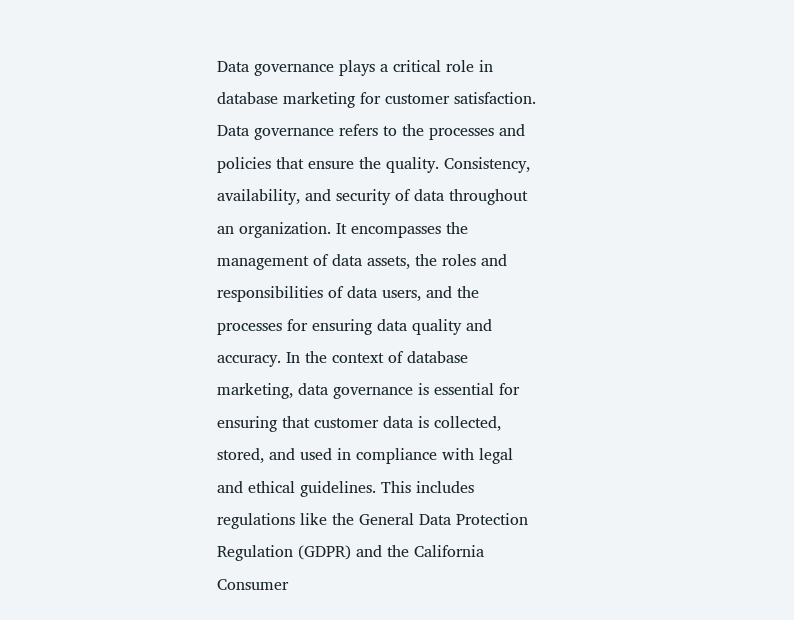Data governance plays a critical role in database marketing for customer satisfaction. Data governance refers to the processes and policies that ensure the quality. Consistency, availability, and security of data throughout an organization. It encompasses the management of data assets, the roles and responsibilities of data users, and the processes for ensuring data quality and accuracy. In the context of database marketing, data governance is essential for ensuring that customer data is collected, stored, and used in compliance with legal and ethical guidelines. This includes regulations like the General Data Protection Regulation (GDPR) and the California Consumer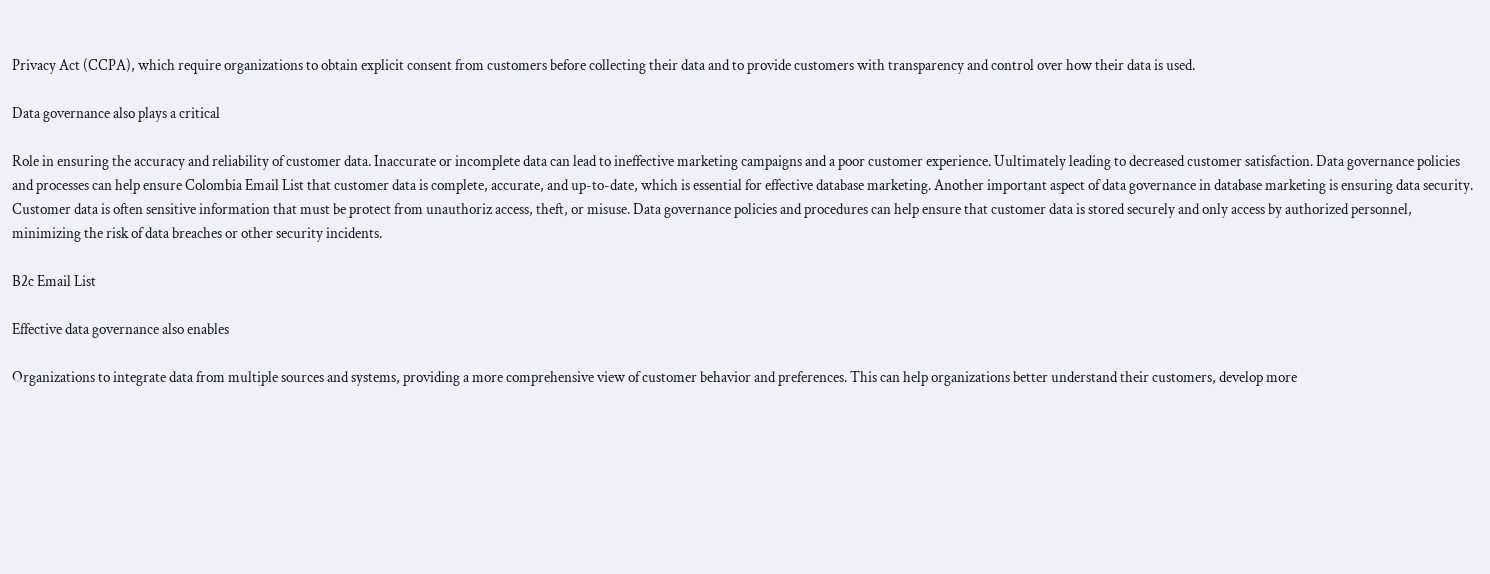Privacy Act (CCPA), which require organizations to obtain explicit consent from customers before collecting their data and to provide customers with transparency and control over how their data is used.

Data governance also plays a critical

Role in ensuring the accuracy and reliability of customer data. Inaccurate or incomplete data can lead to ineffective marketing campaigns and a poor customer experience. Uultimately leading to decreased customer satisfaction. Data governance policies and processes can help ensure Colombia Email List that customer data is complete, accurate, and up-to-date, which is essential for effective database marketing. Another important aspect of data governance in database marketing is ensuring data security. Customer data is often sensitive information that must be protect from unauthoriz access, theft, or misuse. Data governance policies and procedures can help ensure that customer data is stored securely and only access by authorized personnel, minimizing the risk of data breaches or other security incidents.

B2c Email List

Effective data governance also enables

Organizations to integrate data from multiple sources and systems, providing a more comprehensive view of customer behavior and preferences. This can help organizations better understand their customers, develop more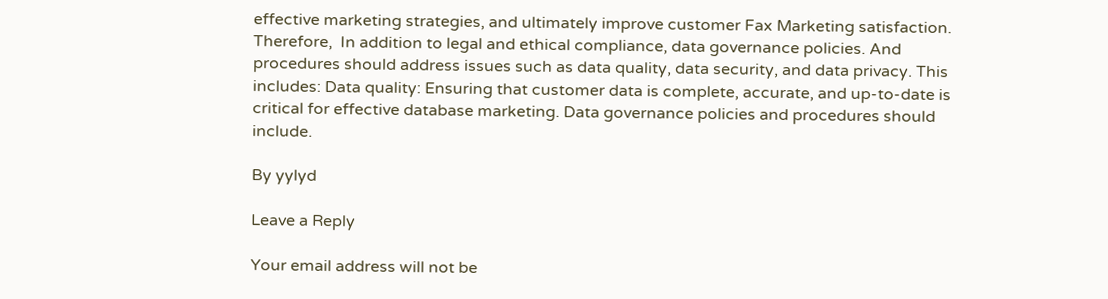effective marketing strategies, and ultimately improve customer Fax Marketing satisfaction. Therefore,  In addition to legal and ethical compliance, data governance policies. And procedures should address issues such as data quality, data security, and data privacy. This includes: Data quality: Ensuring that customer data is complete, accurate, and up-to-date is critical for effective database marketing. Data governance policies and procedures should include.

By yylyd

Leave a Reply

Your email address will not be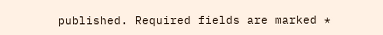published. Required fields are marked *